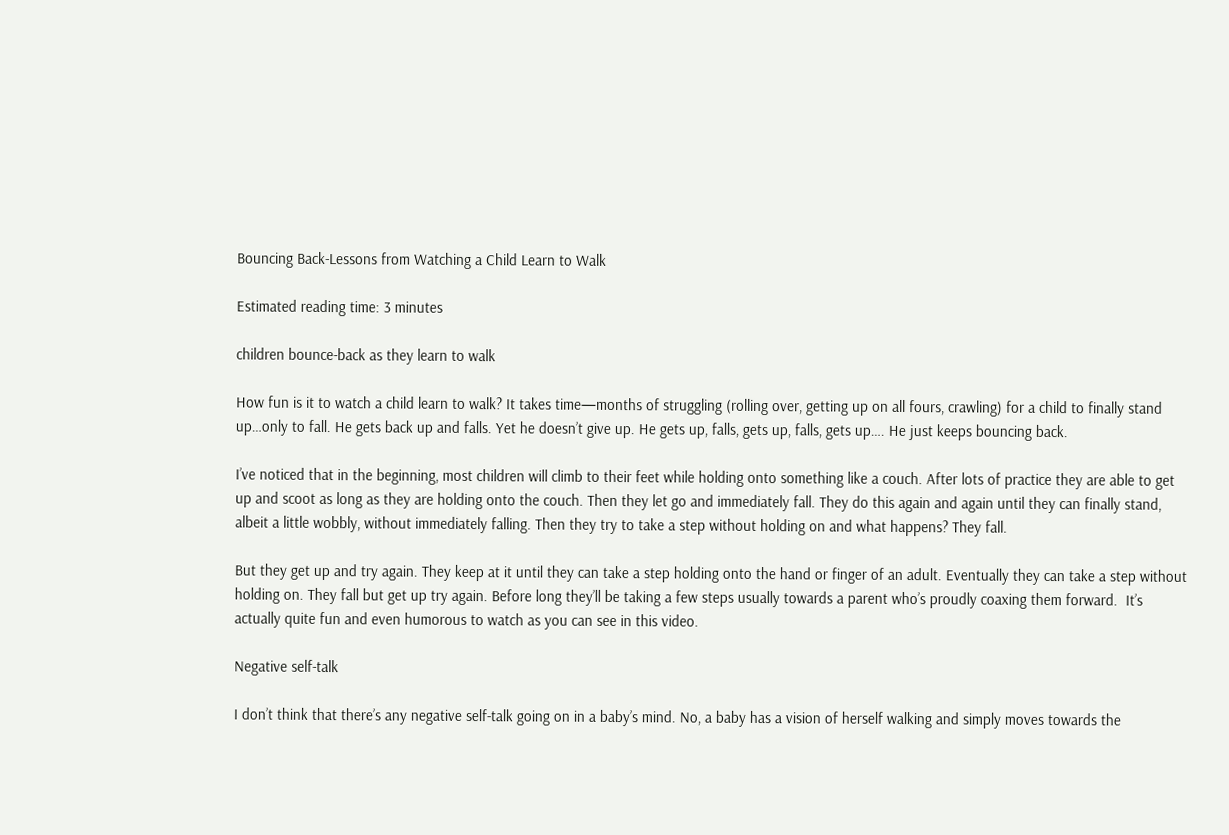Bouncing Back-Lessons from Watching a Child Learn to Walk

Estimated reading time: 3 minutes

children bounce-back as they learn to walk

How fun is it to watch a child learn to walk? It takes time—months of struggling (rolling over, getting up on all fours, crawling) for a child to finally stand up…only to fall. He gets back up and falls. Yet he doesn’t give up. He gets up, falls, gets up, falls, gets up…. He just keeps bouncing back.

I’ve noticed that in the beginning, most children will climb to their feet while holding onto something like a couch. After lots of practice they are able to get up and scoot as long as they are holding onto the couch. Then they let go and immediately fall. They do this again and again until they can finally stand, albeit a little wobbly, without immediately falling. Then they try to take a step without holding on and what happens? They fall.

But they get up and try again. They keep at it until they can take a step holding onto the hand or finger of an adult. Eventually they can take a step without holding on. They fall but get up try again. Before long they’ll be taking a few steps usually towards a parent who’s proudly coaxing them forward.  It’s actually quite fun and even humorous to watch as you can see in this video.

Negative self-talk

I don’t think that there’s any negative self-talk going on in a baby’s mind. No, a baby has a vision of herself walking and simply moves towards the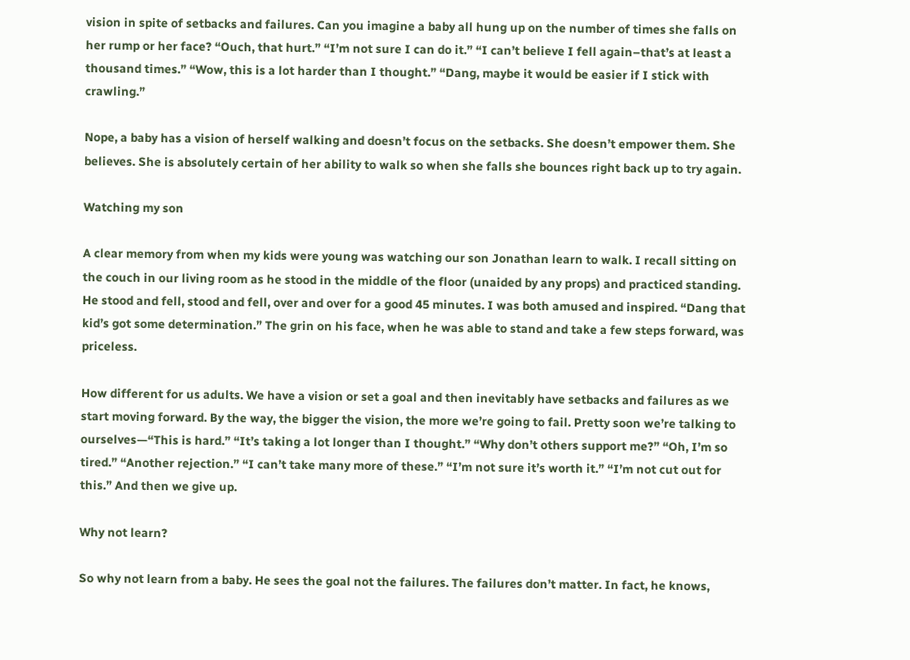vision in spite of setbacks and failures. Can you imagine a baby all hung up on the number of times she falls on her rump or her face? “Ouch, that hurt.” “I’m not sure I can do it.” “I can’t believe I fell again–that’s at least a thousand times.” “Wow, this is a lot harder than I thought.” “Dang, maybe it would be easier if I stick with crawling.”

Nope, a baby has a vision of herself walking and doesn’t focus on the setbacks. She doesn’t empower them. She believes. She is absolutely certain of her ability to walk so when she falls she bounces right back up to try again.

Watching my son

A clear memory from when my kids were young was watching our son Jonathan learn to walk. I recall sitting on the couch in our living room as he stood in the middle of the floor (unaided by any props) and practiced standing. He stood and fell, stood and fell, over and over for a good 45 minutes. I was both amused and inspired. “Dang that kid’s got some determination.” The grin on his face, when he was able to stand and take a few steps forward, was priceless.

How different for us adults. We have a vision or set a goal and then inevitably have setbacks and failures as we start moving forward. By the way, the bigger the vision, the more we’re going to fail. Pretty soon we’re talking to ourselves—“This is hard.” “It’s taking a lot longer than I thought.” “Why don’t others support me?” “Oh, I’m so tired.” “Another rejection.” “I can’t take many more of these.” “I’m not sure it’s worth it.” “I’m not cut out for this.” And then we give up.

Why not learn?

So why not learn from a baby. He sees the goal not the failures. The failures don’t matter. In fact, he knows,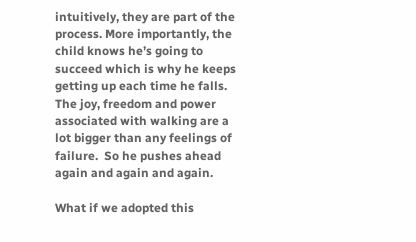intuitively, they are part of the process. More importantly, the child knows he’s going to succeed which is why he keeps getting up each time he falls. The joy, freedom and power associated with walking are a lot bigger than any feelings of failure.  So he pushes ahead again and again and again.

What if we adopted this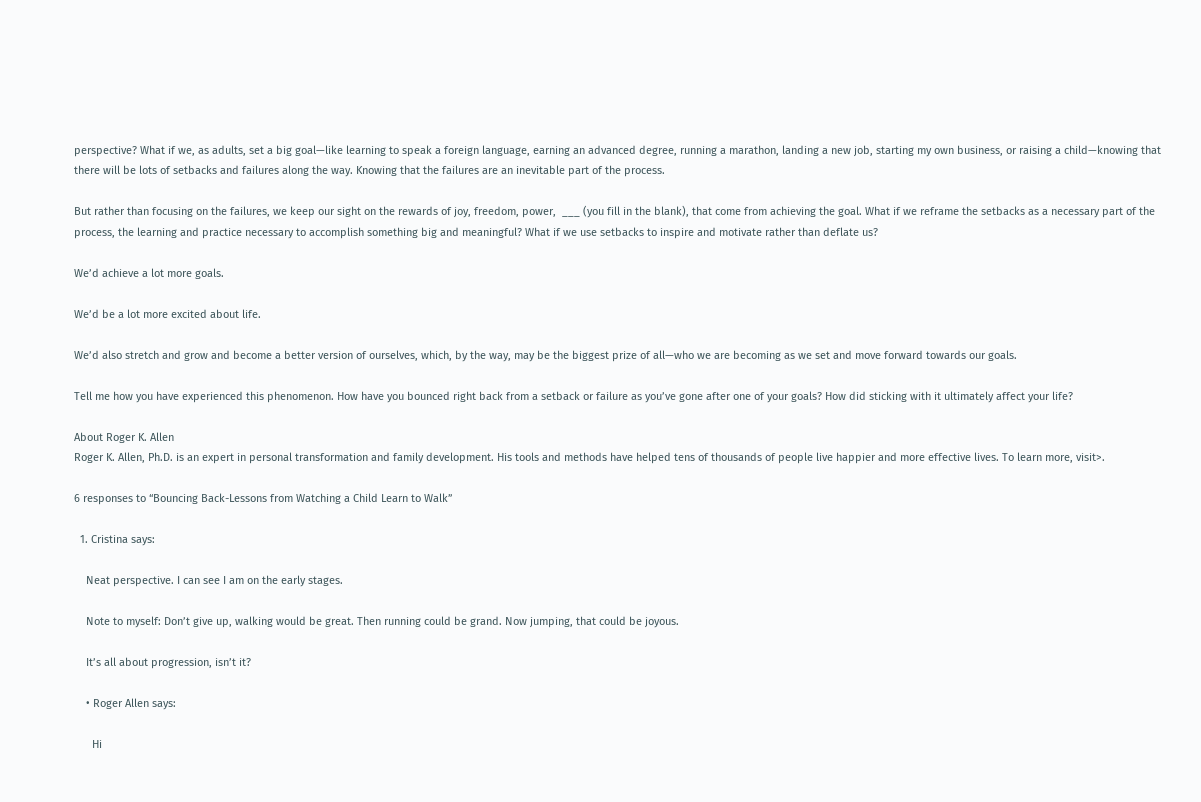perspective? What if we, as adults, set a big goal—like learning to speak a foreign language, earning an advanced degree, running a marathon, landing a new job, starting my own business, or raising a child—knowing that there will be lots of setbacks and failures along the way. Knowing that the failures are an inevitable part of the process.

But rather than focusing on the failures, we keep our sight on the rewards of joy, freedom, power,  ___ (you fill in the blank), that come from achieving the goal. What if we reframe the setbacks as a necessary part of the process, the learning and practice necessary to accomplish something big and meaningful? What if we use setbacks to inspire and motivate rather than deflate us?

We’d achieve a lot more goals.

We’d be a lot more excited about life.

We’d also stretch and grow and become a better version of ourselves, which, by the way, may be the biggest prize of all—who we are becoming as we set and move forward towards our goals.

Tell me how you have experienced this phenomenon. How have you bounced right back from a setback or failure as you’ve gone after one of your goals? How did sticking with it ultimately affect your life?

About Roger K. Allen
Roger K. Allen, Ph.D. is an expert in personal transformation and family development. His tools and methods have helped tens of thousands of people live happier and more effective lives. To learn more, visit>.

6 responses to “Bouncing Back-Lessons from Watching a Child Learn to Walk”

  1. Cristina says:

    Neat perspective. I can see I am on the early stages.

    Note to myself: Don’t give up, walking would be great. Then running could be grand. Now jumping, that could be joyous.

    It’s all about progression, isn’t it?

    • Roger Allen says:

      Hi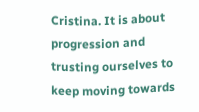Cristina. It is about progression and trusting ourselves to keep moving towards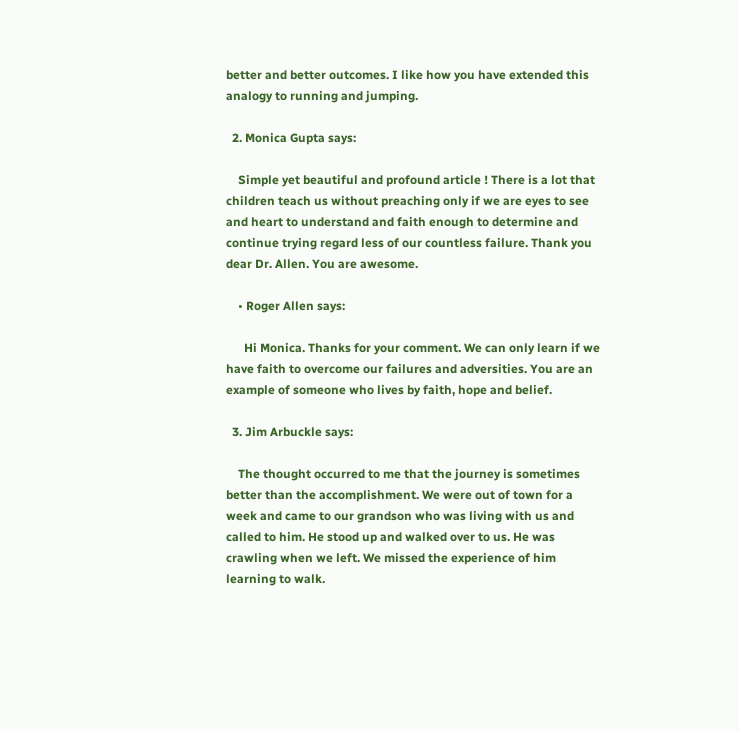better and better outcomes. I like how you have extended this analogy to running and jumping.

  2. Monica Gupta says:

    Simple yet beautiful and profound article ! There is a lot that children teach us without preaching only if we are eyes to see and heart to understand and faith enough to determine and continue trying regard less of our countless failure. Thank you dear Dr. Allen. You are awesome.

    • Roger Allen says:

      Hi Monica. Thanks for your comment. We can only learn if we have faith to overcome our failures and adversities. You are an example of someone who lives by faith, hope and belief.

  3. Jim Arbuckle says:

    The thought occurred to me that the journey is sometimes better than the accomplishment. We were out of town for a week and came to our grandson who was living with us and called to him. He stood up and walked over to us. He was crawling when we left. We missed the experience of him learning to walk.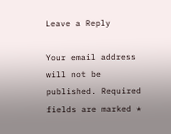Leave a Reply

Your email address will not be published. Required fields are marked *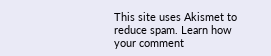This site uses Akismet to reduce spam. Learn how your comment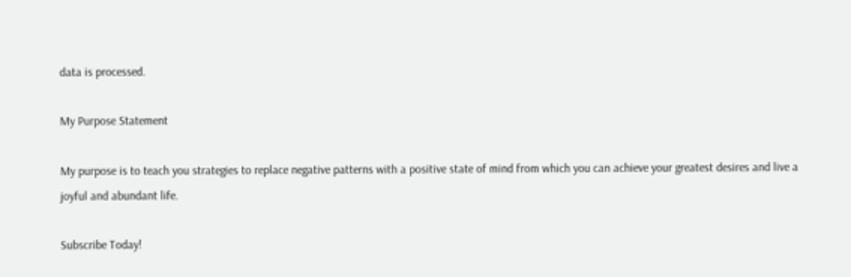data is processed.

My Purpose Statement

My purpose is to teach you strategies to replace negative patterns with a positive state of mind from which you can achieve your greatest desires and live a joyful and abundant life.

Subscribe Today!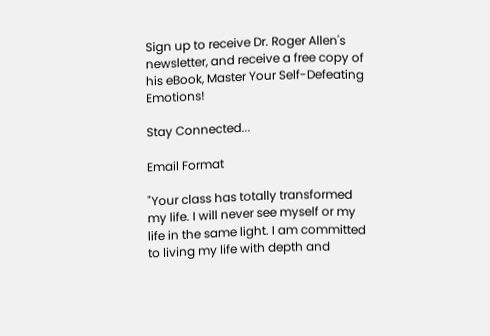Sign up to receive Dr. Roger Allen's newsletter, and receive a free copy of his eBook, Master Your Self-Defeating Emotions!

Stay Connected...

Email Format

"Your class has totally transformed my life. I will never see myself or my life in the same light. I am committed to living my life with depth and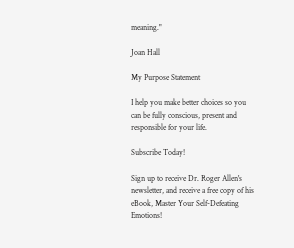meaning."

Joan Hall

My Purpose Statement

I help you make better choices so you can be fully conscious, present and responsible for your life.

Subscribe Today!

Sign up to receive Dr. Roger Allen's newsletter, and receive a free copy of his eBook, Master Your Self-Defeating Emotions!